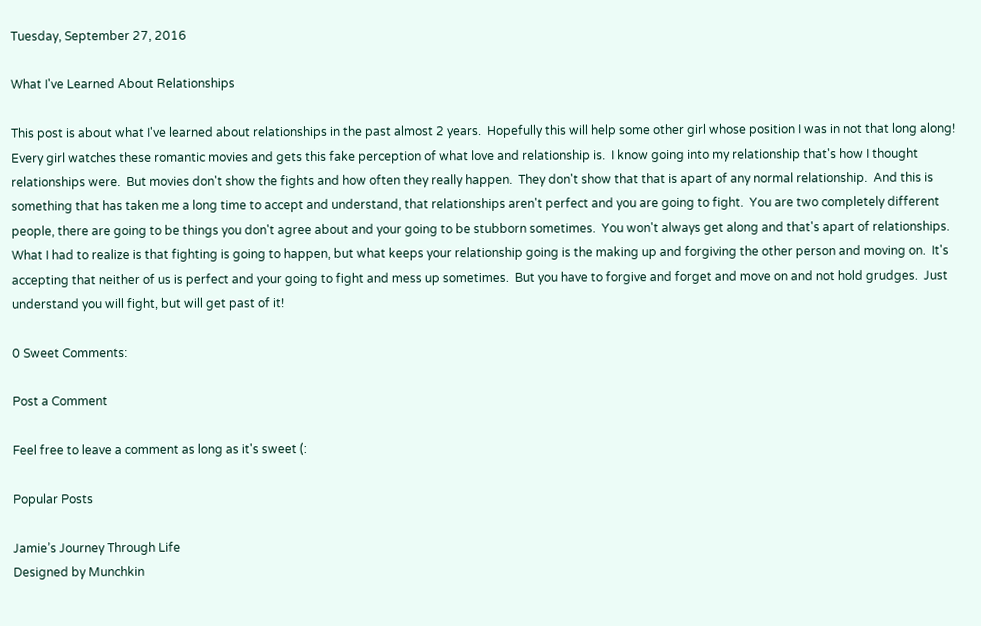Tuesday, September 27, 2016

What I've Learned About Relationships

This post is about what I've learned about relationships in the past almost 2 years.  Hopefully this will help some other girl whose position I was in not that long along!
Every girl watches these romantic movies and gets this fake perception of what love and relationship is.  I know going into my relationship that's how I thought relationships were.  But movies don't show the fights and how often they really happen.  They don't show that that is apart of any normal relationship.  And this is something that has taken me a long time to accept and understand, that relationships aren't perfect and you are going to fight.  You are two completely different people, there are going to be things you don't agree about and your going to be stubborn sometimes.  You won't always get along and that's apart of relationships.  What I had to realize is that fighting is going to happen, but what keeps your relationship going is the making up and forgiving the other person and moving on.  It's accepting that neither of us is perfect and your going to fight and mess up sometimes.  But you have to forgive and forget and move on and not hold grudges.  Just understand you will fight, but will get past of it!

0 Sweet Comments:

Post a Comment

Feel free to leave a comment as long as it's sweet (:

Popular Posts

Jamie’s Journey Through Life
Designed by Munchkin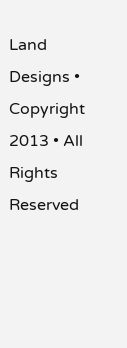Land Designs • Copyright 2013 • All Rights Reserved